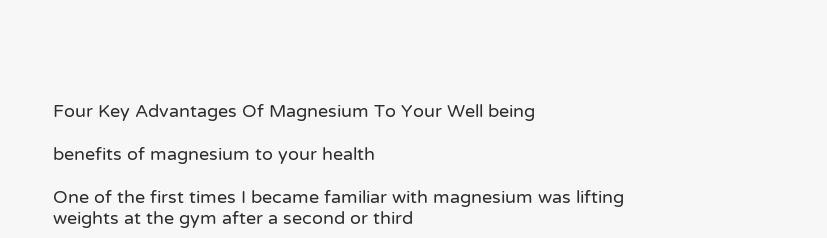Four Key Advantages Of Magnesium To Your Well being

benefits of magnesium to your health

One of the first times I became familiar with magnesium was lifting weights at the gym after a second or third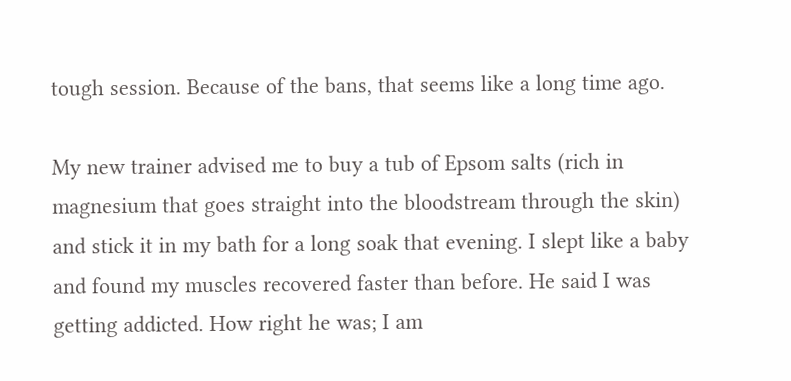tough session. Because of the bans, that seems like a long time ago.

My new trainer advised me to buy a tub of Epsom salts (rich in magnesium that goes straight into the bloodstream through the skin) and stick it in my bath for a long soak that evening. I slept like a baby and found my muscles recovered faster than before. He said I was getting addicted. How right he was; I am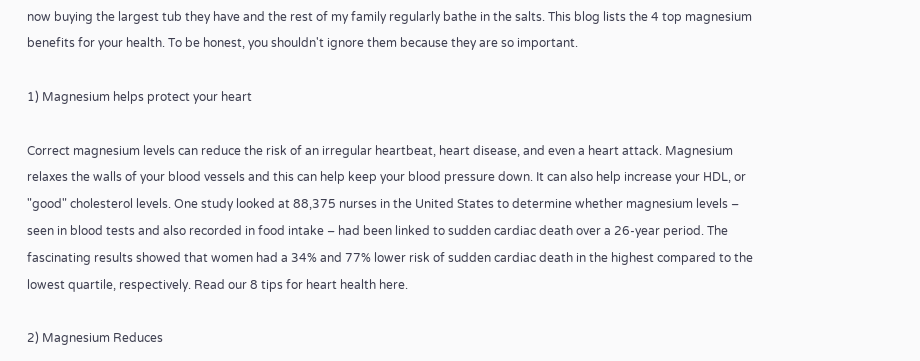now buying the largest tub they have and the rest of my family regularly bathe in the salts. This blog lists the 4 top magnesium benefits for your health. To be honest, you shouldn't ignore them because they are so important.

1) Magnesium helps protect your heart

Correct magnesium levels can reduce the risk of an irregular heartbeat, heart disease, and even a heart attack. Magnesium relaxes the walls of your blood vessels and this can help keep your blood pressure down. It can also help increase your HDL, or "good" cholesterol levels. One study looked at 88,375 nurses in the United States to determine whether magnesium levels – seen in blood tests and also recorded in food intake – had been linked to sudden cardiac death over a 26-year period. The fascinating results showed that women had a 34% and 77% lower risk of sudden cardiac death in the highest compared to the lowest quartile, respectively. Read our 8 tips for heart health here.

2) Magnesium Reduces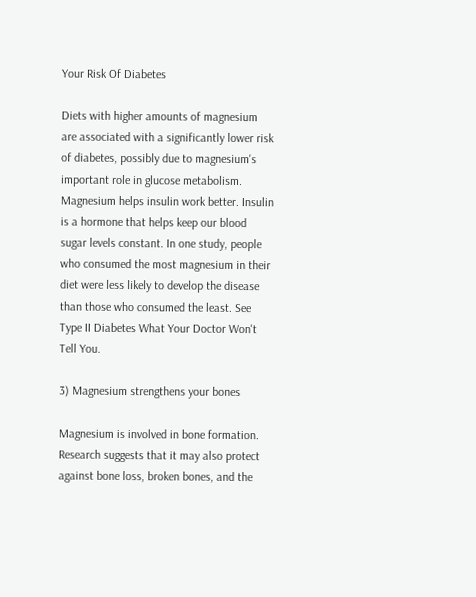Your Risk Of Diabetes

Diets with higher amounts of magnesium are associated with a significantly lower risk of diabetes, possibly due to magnesium's important role in glucose metabolism. Magnesium helps insulin work better. Insulin is a hormone that helps keep our blood sugar levels constant. In one study, people who consumed the most magnesium in their diet were less likely to develop the disease than those who consumed the least. See Type II Diabetes What Your Doctor Won't Tell You.

3) Magnesium strengthens your bones

Magnesium is involved in bone formation. Research suggests that it may also protect against bone loss, broken bones, and the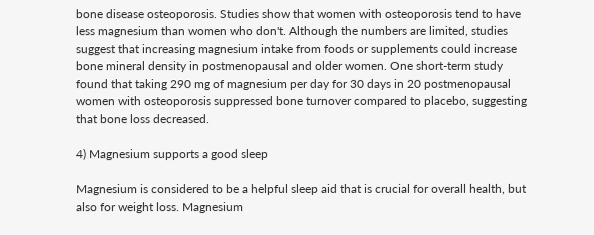bone disease osteoporosis. Studies show that women with osteoporosis tend to have less magnesium than women who don't. Although the numbers are limited, studies suggest that increasing magnesium intake from foods or supplements could increase bone mineral density in postmenopausal and older women. One short-term study found that taking 290 mg of magnesium per day for 30 days in 20 postmenopausal women with osteoporosis suppressed bone turnover compared to placebo, suggesting that bone loss decreased.

4) Magnesium supports a good sleep

Magnesium is considered to be a helpful sleep aid that is crucial for overall health, but also for weight loss. Magnesium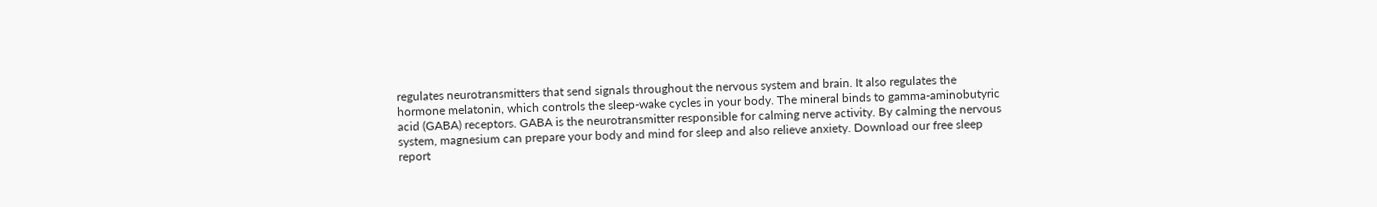regulates neurotransmitters that send signals throughout the nervous system and brain. It also regulates the hormone melatonin, which controls the sleep-wake cycles in your body. The mineral binds to gamma-aminobutyric acid (GABA) receptors. GABA is the neurotransmitter responsible for calming nerve activity. By calming the nervous system, magnesium can prepare your body and mind for sleep and also relieve anxiety. Download our free sleep report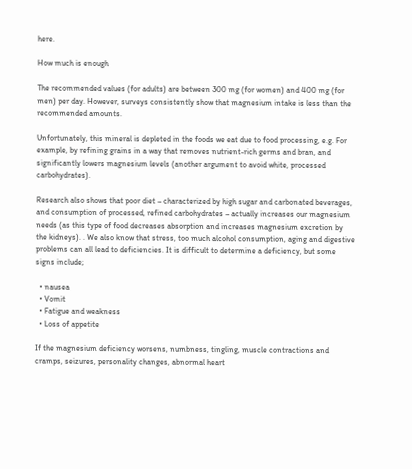here.

How much is enough

The recommended values (for adults) are between 300 mg (for women) and 400 mg (for men) per day. However, surveys consistently show that magnesium intake is less than the recommended amounts.

Unfortunately, this mineral is depleted in the foods we eat due to food processing, e.g. For example, by refining grains in a way that removes nutrient-rich germs and bran, and significantly lowers magnesium levels (another argument to avoid white, processed carbohydrates).

Research also shows that poor diet – characterized by high sugar and carbonated beverages, and consumption of processed, refined carbohydrates – actually increases our magnesium needs (as this type of food decreases absorption and increases magnesium excretion by the kidneys). . We also know that stress, too much alcohol consumption, aging and digestive problems can all lead to deficiencies. It is difficult to determine a deficiency, but some signs include;

  • nausea
  • Vomit
  • Fatigue and weakness
  • Loss of appetite

If the magnesium deficiency worsens, numbness, tingling, muscle contractions and cramps, seizures, personality changes, abnormal heart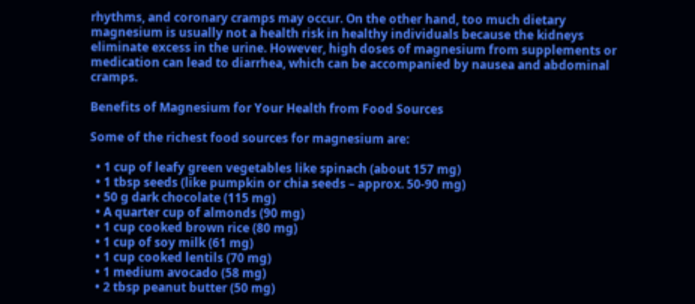rhythms, and coronary cramps may occur. On the other hand, too much dietary magnesium is usually not a health risk in healthy individuals because the kidneys eliminate excess in the urine. However, high doses of magnesium from supplements or medication can lead to diarrhea, which can be accompanied by nausea and abdominal cramps.

Benefits of Magnesium for Your Health from Food Sources

Some of the richest food sources for magnesium are:

  • 1 cup of leafy green vegetables like spinach (about 157 mg)
  • 1 tbsp seeds (like pumpkin or chia seeds – approx. 50-90 mg)
  • 50 g dark chocolate (115 mg)
  • A quarter cup of almonds (90 mg)
  • 1 cup cooked brown rice (80 mg)
  • 1 cup of soy milk (61 mg)
  • 1 cup cooked lentils (70 mg)
  • 1 medium avocado (58 mg)
  • 2 tbsp peanut butter (50 mg)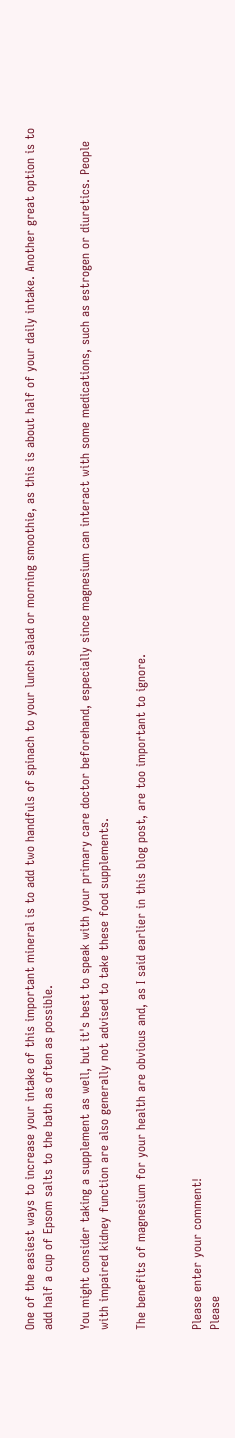One of the easiest ways to increase your intake of this important mineral is to add two handfuls of spinach to your lunch salad or morning smoothie, as this is about half of your daily intake. Another great option is to add half a cup of Epsom salts to the bath as often as possible.

You might consider taking a supplement as well, but it's best to speak with your primary care doctor beforehand, especially since magnesium can interact with some medications, such as estrogen or diuretics. People with impaired kidney function are also generally not advised to take these food supplements.

The benefits of magnesium for your health are obvious and, as I said earlier in this blog post, are too important to ignore.


Please enter your comment!
Please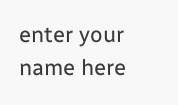enter your name here